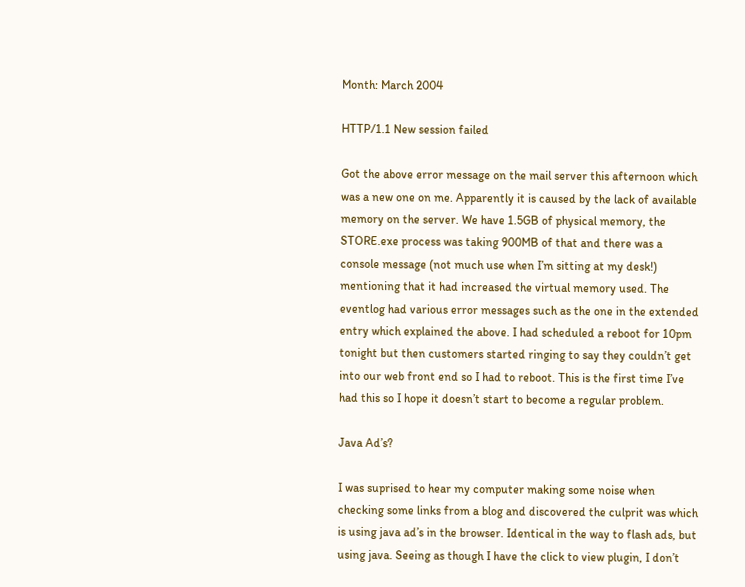Month: March 2004

HTTP/1.1 New session failed

Got the above error message on the mail server this afternoon which was a new one on me. Apparently it is caused by the lack of available memory on the server. We have 1.5GB of physical memory, the STORE.exe process was taking 900MB of that and there was a console message (not much use when I’m sitting at my desk!) mentioning that it had increased the virtual memory used. The eventlog had various error messages such as the one in the extended entry which explained the above. I had scheduled a reboot for 10pm tonight but then customers started ringing to say they couldn’t get into our web front end so I had to reboot. This is the first time I’ve had this so I hope it doesn’t start to become a regular problem.

Java Ad’s?

I was suprised to hear my computer making some noise when checking some links from a blog and discovered the culprit was which is using java ad’s in the browser. Identical in the way to flash ads, but using java. Seeing as though I have the click to view plugin, I don’t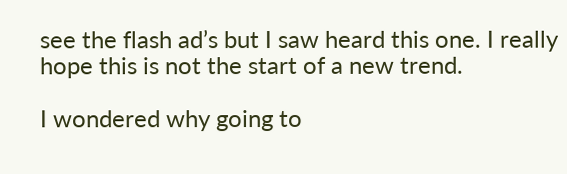see the flash ad’s but I saw heard this one. I really hope this is not the start of a new trend.

I wondered why going to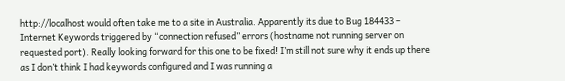http://localhost would often take me to a site in Australia. Apparently its due to Bug 184433 – Internet Keywords triggered by “connection refused” errors (hostname not running server on requested port). Really looking forward for this one to be fixed! I’m still not sure why it ends up there as I don’t think I had keywords configured and I was running a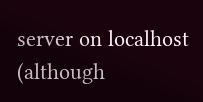server on localhost (although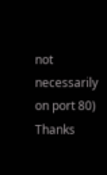not necessarily on port 80) Thanks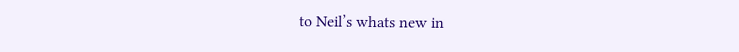to Neil’s whats new in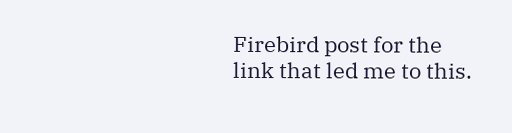Firebird post for the link that led me to this.